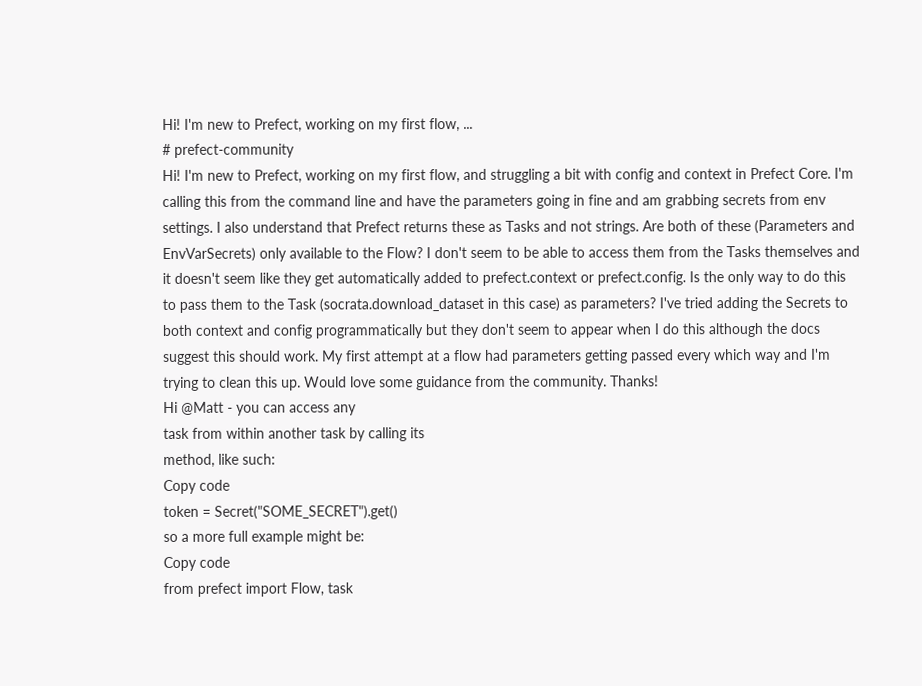Hi! I'm new to Prefect, working on my first flow, ...
# prefect-community
Hi! I'm new to Prefect, working on my first flow, and struggling a bit with config and context in Prefect Core. I'm calling this from the command line and have the parameters going in fine and am grabbing secrets from env settings. I also understand that Prefect returns these as Tasks and not strings. Are both of these (Parameters and EnvVarSecrets) only available to the Flow? I don't seem to be able to access them from the Tasks themselves and it doesn't seem like they get automatically added to prefect.context or prefect.config. Is the only way to do this to pass them to the Task (socrata.download_dataset in this case) as parameters? I've tried adding the Secrets to both context and config programmatically but they don't seem to appear when I do this although the docs suggest this should work. My first attempt at a flow had parameters getting passed every which way and I'm trying to clean this up. Would love some guidance from the community. Thanks!
Hi @Matt - you can access any
task from within another task by calling its
method, like such:
Copy code
token = Secret("SOME_SECRET").get()
so a more full example might be:
Copy code
from prefect import Flow, task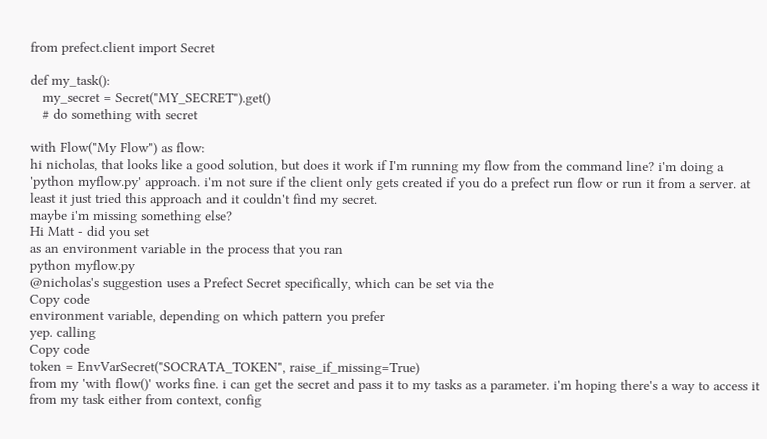from prefect.client import Secret

def my_task():
   my_secret = Secret("MY_SECRET").get()
   # do something with secret

with Flow("My Flow") as flow:
hi nicholas, that looks like a good solution, but does it work if I'm running my flow from the command line? i'm doing a 'python myflow.py' approach. i'm not sure if the client only gets created if you do a prefect run flow or run it from a server. at least it just tried this approach and it couldn't find my secret.
maybe i'm missing something else?
Hi Matt - did you set
as an environment variable in the process that you ran
python myflow.py
@nicholas's suggestion uses a Prefect Secret specifically, which can be set via the
Copy code
environment variable, depending on which pattern you prefer
yep. calling
Copy code
token = EnvVarSecret("SOCRATA_TOKEN", raise_if_missing=True)
from my 'with flow()' works fine. i can get the secret and pass it to my tasks as a parameter. i'm hoping there's a way to access it from my task either from context, config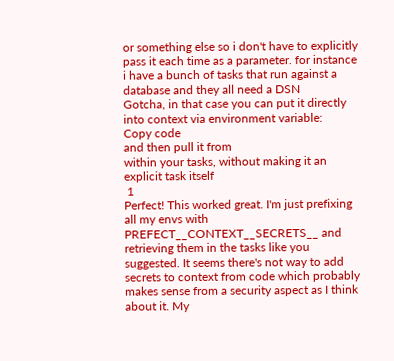or something else so i don't have to explicitly pass it each time as a parameter. for instance i have a bunch of tasks that run against a database and they all need a DSN
Gotcha, in that case you can put it directly into context via environment variable:
Copy code
and then pull it from
within your tasks, without making it an explicit task itself
 1
Perfect! This worked great. I'm just prefixing all my envs with PREFECT__CONTEXT__SECRETS__ and retrieving them in the tasks like you suggested. It seems there's not way to add secrets to context from code which probably makes sense from a security aspect as I think about it. My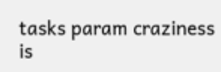tasks param craziness is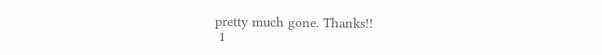pretty much gone. Thanks!!
 1